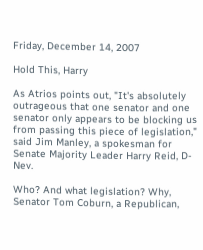Friday, December 14, 2007

Hold This, Harry

As Atrios points out, "It's absolutely outrageous that one senator and one senator only appears to be blocking us from passing this piece of legislation," said Jim Manley, a spokesman for Senate Majority Leader Harry Reid, D-Nev.

Who? And what legislation? Why, Senator Tom Coburn, a Republican,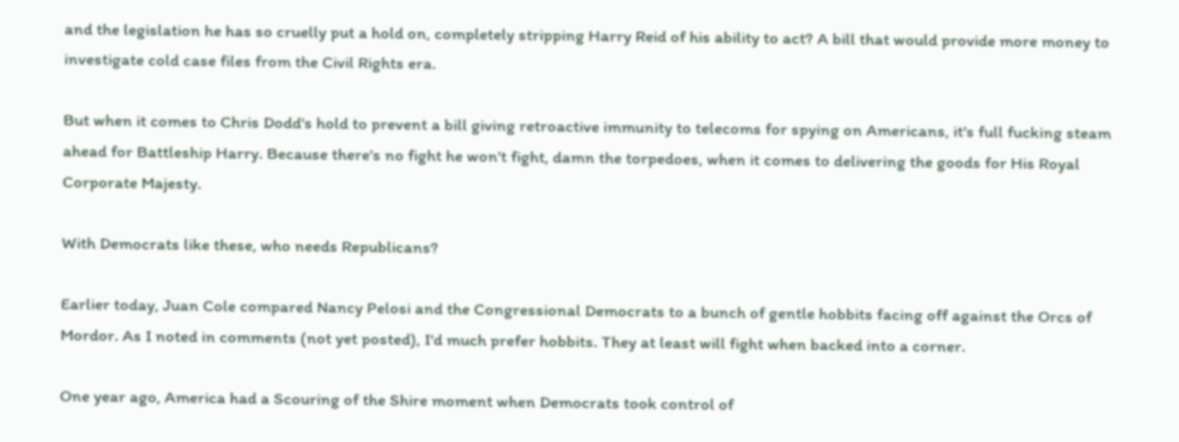and the legislation he has so cruelly put a hold on, completely stripping Harry Reid of his ability to act? A bill that would provide more money to investigate cold case files from the Civil Rights era.

But when it comes to Chris Dodd's hold to prevent a bill giving retroactive immunity to telecoms for spying on Americans, it's full fucking steam ahead for Battleship Harry. Because there's no fight he won't fight, damn the torpedoes, when it comes to delivering the goods for His Royal Corporate Majesty.

With Democrats like these, who needs Republicans?

Earlier today, Juan Cole compared Nancy Pelosi and the Congressional Democrats to a bunch of gentle hobbits facing off against the Orcs of Mordor. As I noted in comments (not yet posted), I'd much prefer hobbits. They at least will fight when backed into a corner.

One year ago, America had a Scouring of the Shire moment when Democrats took control of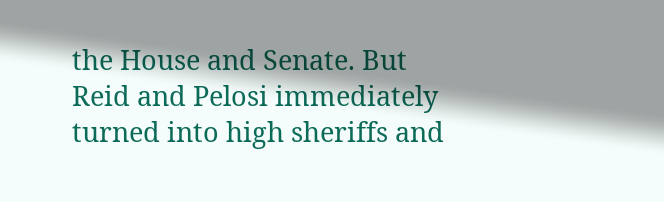the House and Senate. But Reid and Pelosi immediately turned into high sheriffs and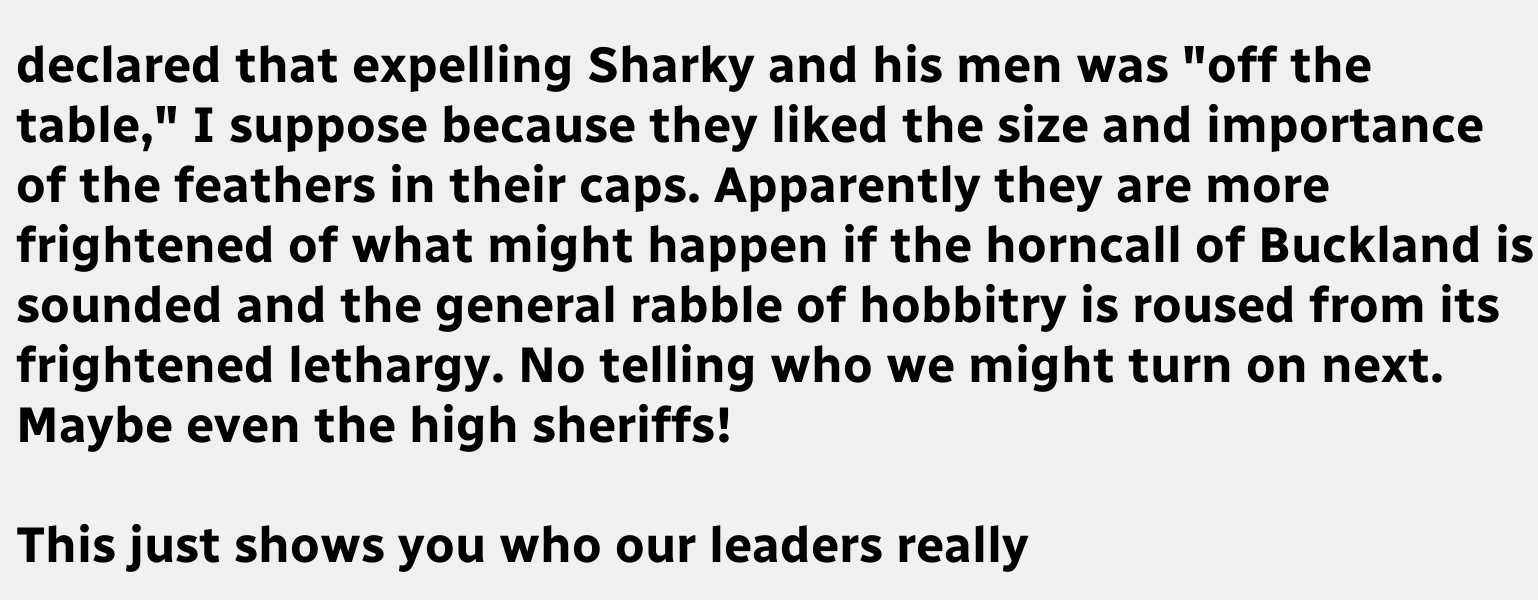declared that expelling Sharky and his men was "off the table," I suppose because they liked the size and importance of the feathers in their caps. Apparently they are more frightened of what might happen if the horncall of Buckland is sounded and the general rabble of hobbitry is roused from its frightened lethargy. No telling who we might turn on next. Maybe even the high sheriffs!

This just shows you who our leaders really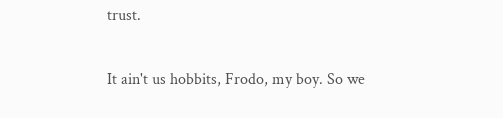trust.

It ain't us hobbits, Frodo, my boy. So we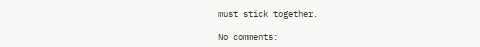must stick together.

No comments: